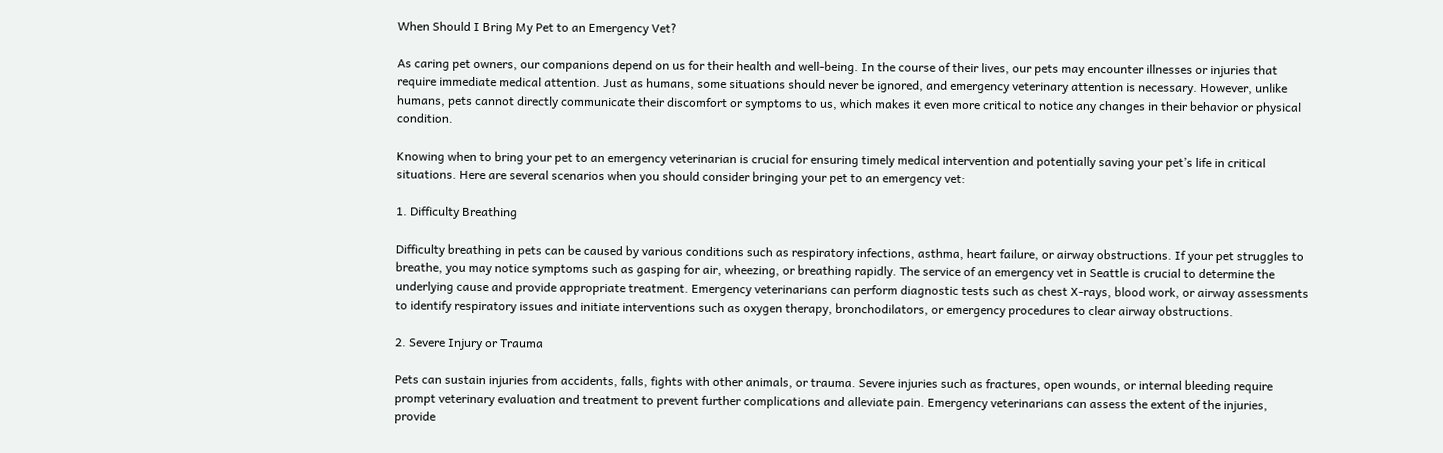When Should I Bring My Pet to an Emergency Vet?

As caring pet owners, our companions depend on us for their health and well-being. In the course of their lives, our pets may encounter illnesses or injuries that require immediate medical attention. Just as humans, some situations should never be ignored, and emergency veterinary attention is necessary. However, unlike humans, pets cannot directly communicate their discomfort or symptoms to us, which makes it even more critical to notice any changes in their behavior or physical condition.

Knowing when to bring your pet to an emergency veterinarian is crucial for ensuring timely medical intervention and potentially saving your pet’s life in critical situations. Here are several scenarios when you should consider bringing your pet to an emergency vet:

1. Difficulty Breathing

Difficulty breathing in pets can be caused by various conditions such as respiratory infections, asthma, heart failure, or airway obstructions. If your pet struggles to breathe, you may notice symptoms such as gasping for air, wheezing, or breathing rapidly. The service of an emergency vet in Seattle is crucial to determine the underlying cause and provide appropriate treatment. Emergency veterinarians can perform diagnostic tests such as chest X-rays, blood work, or airway assessments to identify respiratory issues and initiate interventions such as oxygen therapy, bronchodilators, or emergency procedures to clear airway obstructions.

2. Severe Injury or Trauma

Pets can sustain injuries from accidents, falls, fights with other animals, or trauma. Severe injuries such as fractures, open wounds, or internal bleeding require prompt veterinary evaluation and treatment to prevent further complications and alleviate pain. Emergency veterinarians can assess the extent of the injuries, provide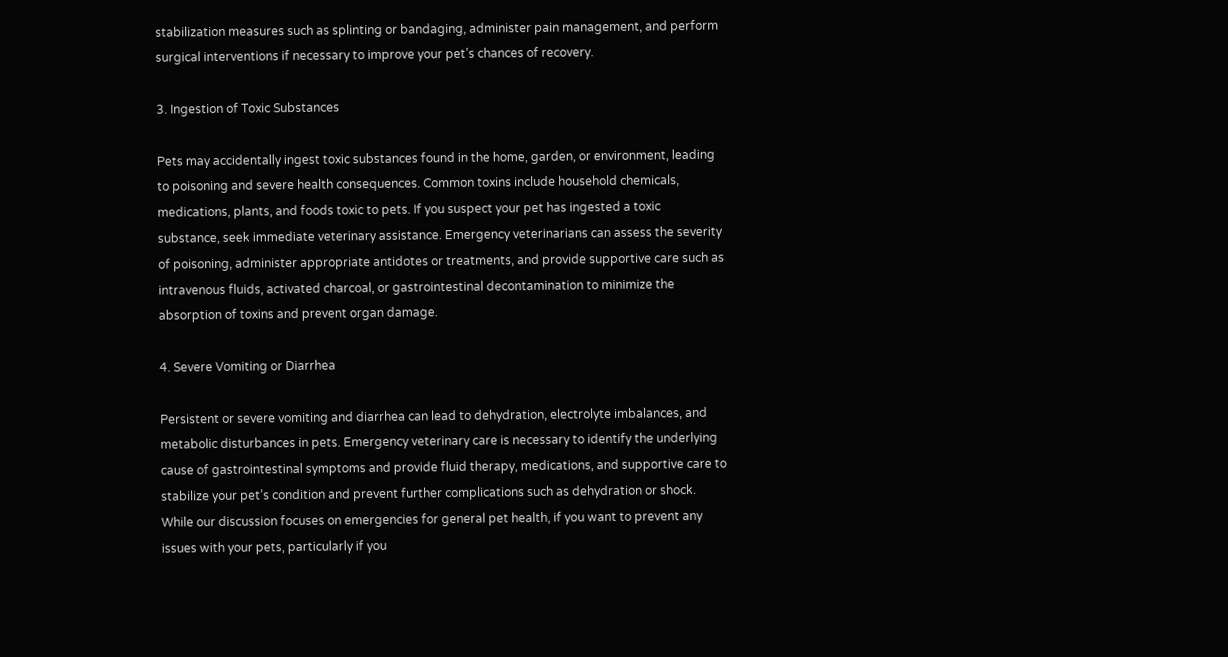stabilization measures such as splinting or bandaging, administer pain management, and perform surgical interventions if necessary to improve your pet’s chances of recovery.

3. Ingestion of Toxic Substances

Pets may accidentally ingest toxic substances found in the home, garden, or environment, leading to poisoning and severe health consequences. Common toxins include household chemicals, medications, plants, and foods toxic to pets. If you suspect your pet has ingested a toxic substance, seek immediate veterinary assistance. Emergency veterinarians can assess the severity of poisoning, administer appropriate antidotes or treatments, and provide supportive care such as intravenous fluids, activated charcoal, or gastrointestinal decontamination to minimize the absorption of toxins and prevent organ damage.

4. Severe Vomiting or Diarrhea

Persistent or severe vomiting and diarrhea can lead to dehydration, electrolyte imbalances, and metabolic disturbances in pets. Emergency veterinary care is necessary to identify the underlying cause of gastrointestinal symptoms and provide fluid therapy, medications, and supportive care to stabilize your pet’s condition and prevent further complications such as dehydration or shock. While our discussion focuses on emergencies for general pet health, if you want to prevent any issues with your pets, particularly if you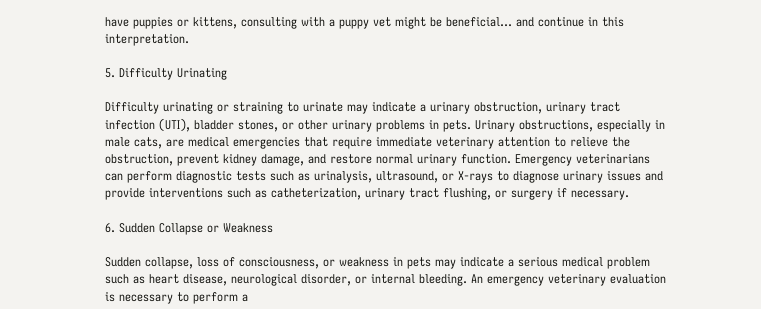have puppies or kittens, consulting with a puppy vet might be beneficial… and continue in this interpretation.

5. Difficulty Urinating

Difficulty urinating or straining to urinate may indicate a urinary obstruction, urinary tract infection (UTI), bladder stones, or other urinary problems in pets. Urinary obstructions, especially in male cats, are medical emergencies that require immediate veterinary attention to relieve the obstruction, prevent kidney damage, and restore normal urinary function. Emergency veterinarians can perform diagnostic tests such as urinalysis, ultrasound, or X-rays to diagnose urinary issues and provide interventions such as catheterization, urinary tract flushing, or surgery if necessary.

6. Sudden Collapse or Weakness

Sudden collapse, loss of consciousness, or weakness in pets may indicate a serious medical problem such as heart disease, neurological disorder, or internal bleeding. An emergency veterinary evaluation is necessary to perform a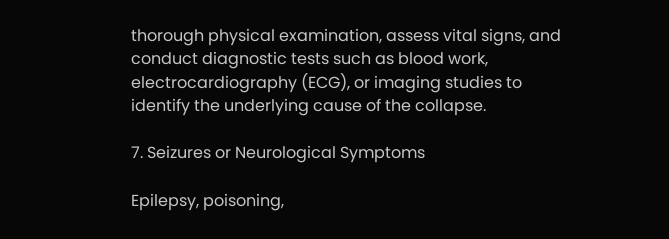thorough physical examination, assess vital signs, and conduct diagnostic tests such as blood work, electrocardiography (ECG), or imaging studies to identify the underlying cause of the collapse.

7. Seizures or Neurological Symptoms

Epilepsy, poisoning,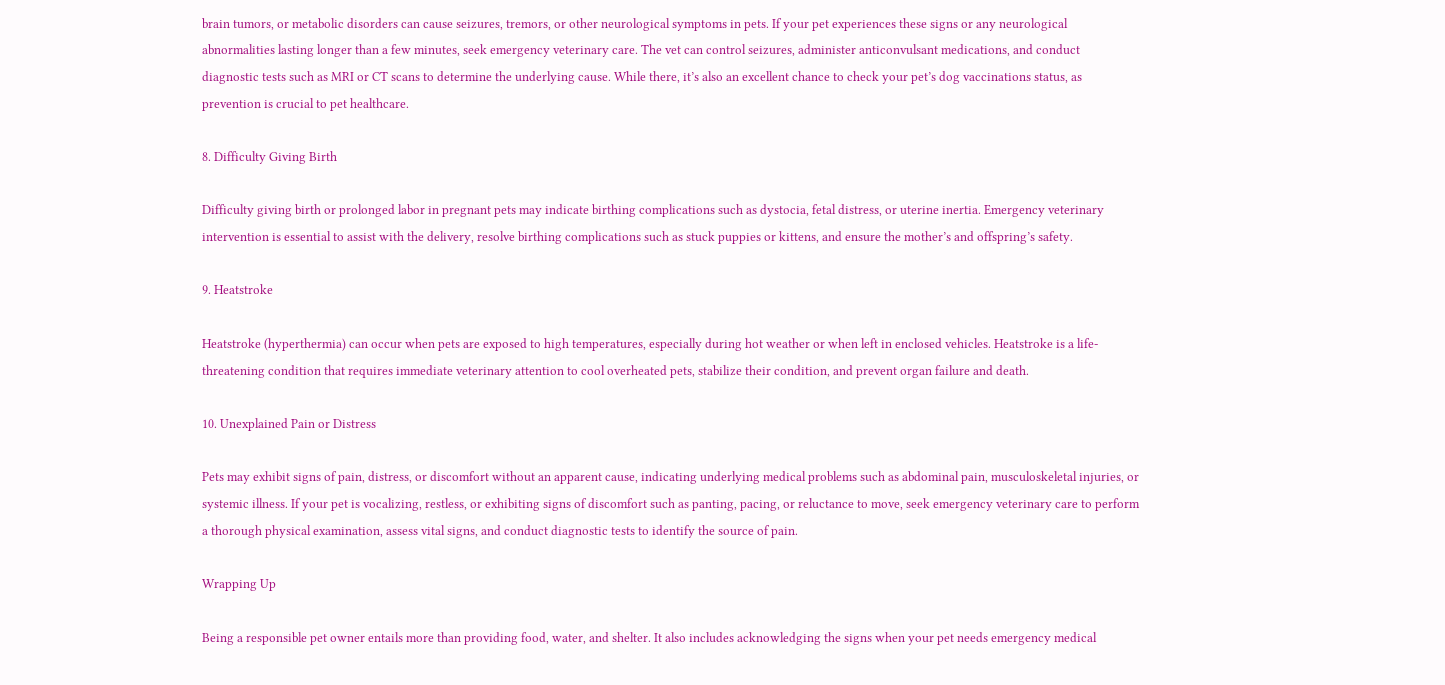brain tumors, or metabolic disorders can cause seizures, tremors, or other neurological symptoms in pets. If your pet experiences these signs or any neurological abnormalities lasting longer than a few minutes, seek emergency veterinary care. The vet can control seizures, administer anticonvulsant medications, and conduct diagnostic tests such as MRI or CT scans to determine the underlying cause. While there, it’s also an excellent chance to check your pet’s dog vaccinations status, as prevention is crucial to pet healthcare.

8. Difficulty Giving Birth

Difficulty giving birth or prolonged labor in pregnant pets may indicate birthing complications such as dystocia, fetal distress, or uterine inertia. Emergency veterinary intervention is essential to assist with the delivery, resolve birthing complications such as stuck puppies or kittens, and ensure the mother’s and offspring’s safety.

9. Heatstroke

Heatstroke (hyperthermia) can occur when pets are exposed to high temperatures, especially during hot weather or when left in enclosed vehicles. Heatstroke is a life-threatening condition that requires immediate veterinary attention to cool overheated pets, stabilize their condition, and prevent organ failure and death.

10. Unexplained Pain or Distress

Pets may exhibit signs of pain, distress, or discomfort without an apparent cause, indicating underlying medical problems such as abdominal pain, musculoskeletal injuries, or systemic illness. If your pet is vocalizing, restless, or exhibiting signs of discomfort such as panting, pacing, or reluctance to move, seek emergency veterinary care to perform a thorough physical examination, assess vital signs, and conduct diagnostic tests to identify the source of pain.

Wrapping Up

Being a responsible pet owner entails more than providing food, water, and shelter. It also includes acknowledging the signs when your pet needs emergency medical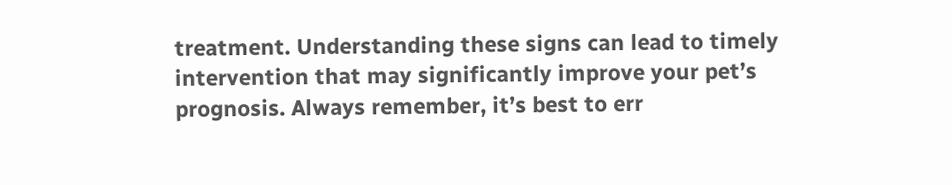treatment. Understanding these signs can lead to timely intervention that may significantly improve your pet’s prognosis. Always remember, it’s best to err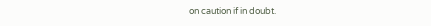on caution if in doubt.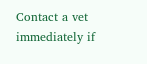Contact a vet immediately if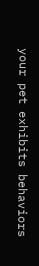your pet exhibits behaviors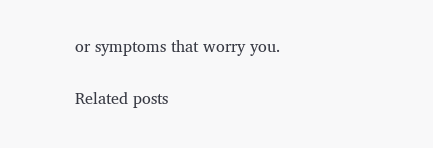or symptoms that worry you.

Related posts